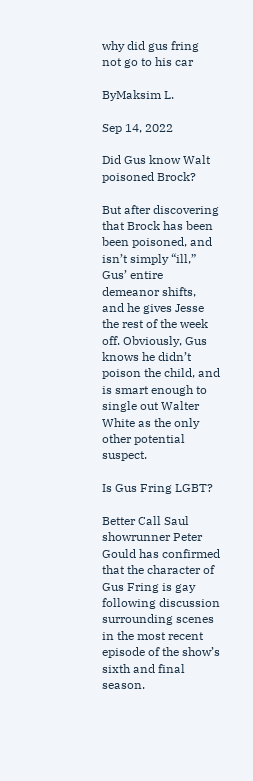why did gus fring not go to his car

ByMaksim L.

Sep 14, 2022

Did Gus know Walt poisoned Brock?

But after discovering that Brock has been been poisoned, and isn’t simply “ill,” Gus’ entire demeanor shifts, and he gives Jesse the rest of the week off. Obviously, Gus knows he didn’t poison the child, and is smart enough to single out Walter White as the only other potential suspect.

Is Gus Fring LGBT?

Better Call Saul showrunner Peter Gould has confirmed that the character of Gus Fring is gay following discussion surrounding scenes in the most recent episode of the show’s sixth and final season.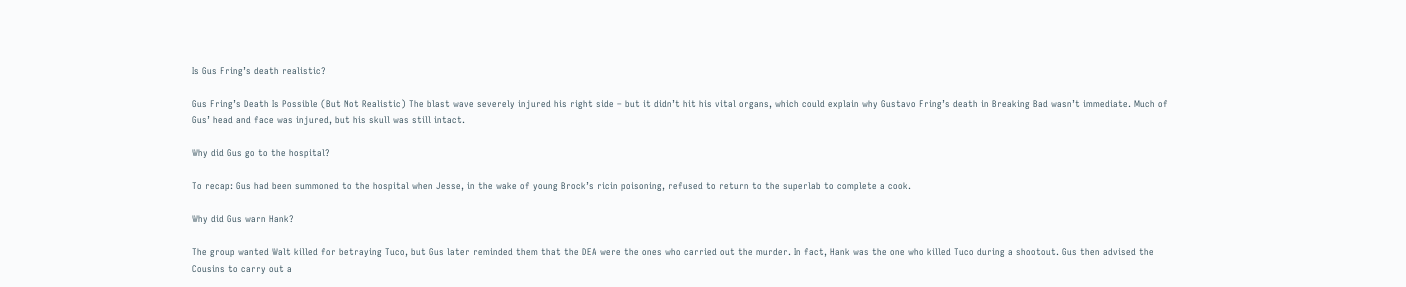Is Gus Fring’s death realistic?

Gus Fring’s Death Is Possible (But Not Realistic) The blast wave severely injured his right side – but it didn’t hit his vital organs, which could explain why Gustavo Fring’s death in Breaking Bad wasn’t immediate. Much of Gus’ head and face was injured, but his skull was still intact.

Why did Gus go to the hospital?

To recap: Gus had been summoned to the hospital when Jesse, in the wake of young Brock’s ricin poisoning, refused to return to the superlab to complete a cook.

Why did Gus warn Hank?

The group wanted Walt killed for betraying Tuco, but Gus later reminded them that the DEA were the ones who carried out the murder. In fact, Hank was the one who killed Tuco during a shootout. Gus then advised the Cousins to carry out a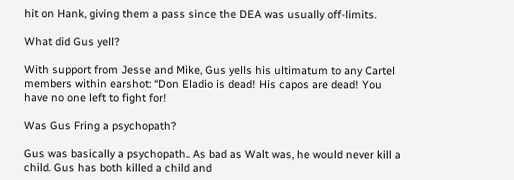hit on Hank, giving them a pass since the DEA was usually off-limits.

What did Gus yell?

With support from Jesse and Mike, Gus yells his ultimatum to any Cartel members within earshot: “Don Eladio is dead! His capos are dead! You have no one left to fight for!

Was Gus Fring a psychopath?

Gus was basically a psychopath.. As bad as Walt was, he would never kill a child. Gus has both killed a child and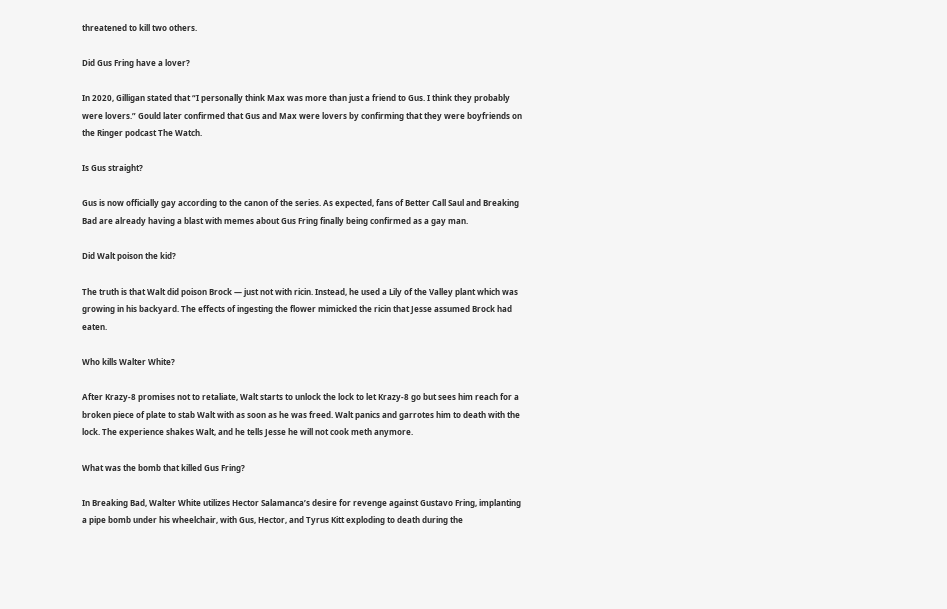threatened to kill two others.

Did Gus Fring have a lover?

In 2020, Gilligan stated that “I personally think Max was more than just a friend to Gus. I think they probably were lovers.” Gould later confirmed that Gus and Max were lovers by confirming that they were boyfriends on the Ringer podcast The Watch.

Is Gus straight?

Gus is now officially gay according to the canon of the series. As expected, fans of Better Call Saul and Breaking Bad are already having a blast with memes about Gus Fring finally being confirmed as a gay man.

Did Walt poison the kid?

The truth is that Walt did poison Brock — just not with ricin. Instead, he used a Lily of the Valley plant which was growing in his backyard. The effects of ingesting the flower mimicked the ricin that Jesse assumed Brock had eaten.

Who kills Walter White?

After Krazy-8 promises not to retaliate, Walt starts to unlock the lock to let Krazy-8 go but sees him reach for a broken piece of plate to stab Walt with as soon as he was freed. Walt panics and garrotes him to death with the lock. The experience shakes Walt, and he tells Jesse he will not cook meth anymore.

What was the bomb that killed Gus Fring?

In Breaking Bad, Walter White utilizes Hector Salamanca’s desire for revenge against Gustavo Fring, implanting a pipe bomb under his wheelchair, with Gus, Hector, and Tyrus Kitt exploding to death during the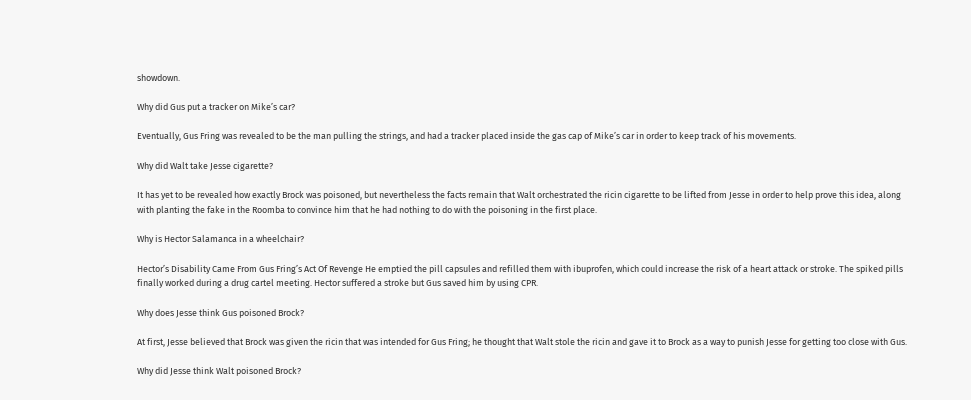showdown.

Why did Gus put a tracker on Mike’s car?

Eventually, Gus Fring was revealed to be the man pulling the strings, and had a tracker placed inside the gas cap of Mike’s car in order to keep track of his movements.

Why did Walt take Jesse cigarette?

It has yet to be revealed how exactly Brock was poisoned, but nevertheless the facts remain that Walt orchestrated the ricin cigarette to be lifted from Jesse in order to help prove this idea, along with planting the fake in the Roomba to convince him that he had nothing to do with the poisoning in the first place.

Why is Hector Salamanca in a wheelchair?

Hector’s Disability Came From Gus Fring’s Act Of Revenge He emptied the pill capsules and refilled them with ibuprofen, which could increase the risk of a heart attack or stroke. The spiked pills finally worked during a drug cartel meeting. Hector suffered a stroke but Gus saved him by using CPR.

Why does Jesse think Gus poisoned Brock?

At first, Jesse believed that Brock was given the ricin that was intended for Gus Fring; he thought that Walt stole the ricin and gave it to Brock as a way to punish Jesse for getting too close with Gus.

Why did Jesse think Walt poisoned Brock?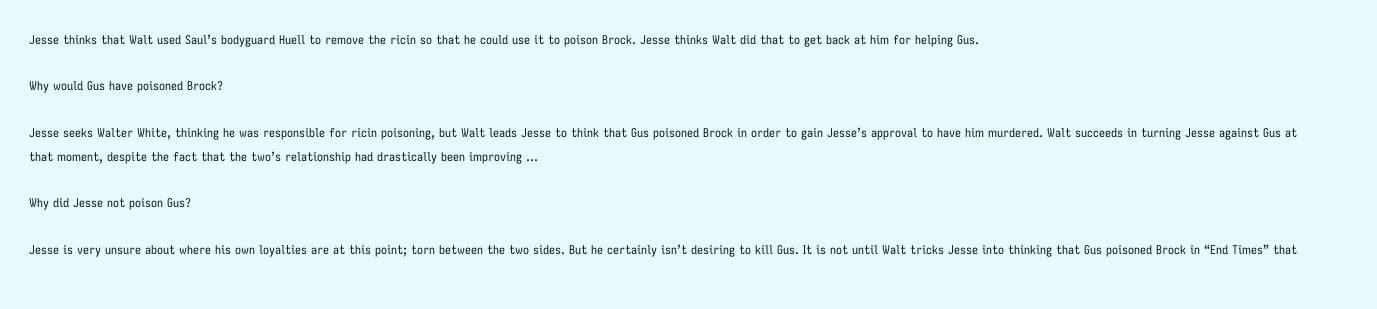Jesse thinks that Walt used Saul’s bodyguard Huell to remove the ricin so that he could use it to poison Brock. Jesse thinks Walt did that to get back at him for helping Gus.

Why would Gus have poisoned Brock?

Jesse seeks Walter White, thinking he was responsible for ricin poisoning, but Walt leads Jesse to think that Gus poisoned Brock in order to gain Jesse’s approval to have him murdered. Walt succeeds in turning Jesse against Gus at that moment, despite the fact that the two’s relationship had drastically been improving …

Why did Jesse not poison Gus?

Jesse is very unsure about where his own loyalties are at this point; torn between the two sides. But he certainly isn’t desiring to kill Gus. It is not until Walt tricks Jesse into thinking that Gus poisoned Brock in “End Times” that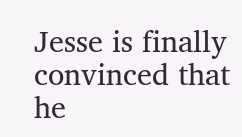Jesse is finally convinced that he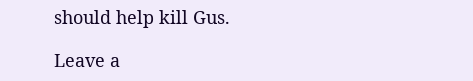should help kill Gus.

Leave a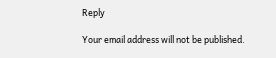Reply

Your email address will not be published.